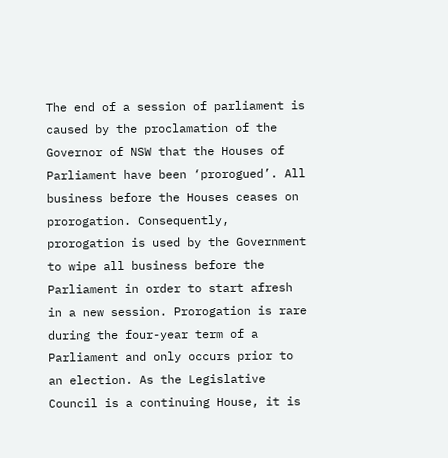The end of a session of parliament is caused by the proclamation of the Governor of NSW that the Houses of Parliament have been ‘prorogued’. All business before the Houses ceases on prorogation. Consequently, prorogation is used by the Government to wipe all business before the Parliament in order to start afresh in a new session. Prorogation is rare during the four-year term of a Parliament and only occurs prior to an election. As the Legislative Council is a continuing House, it is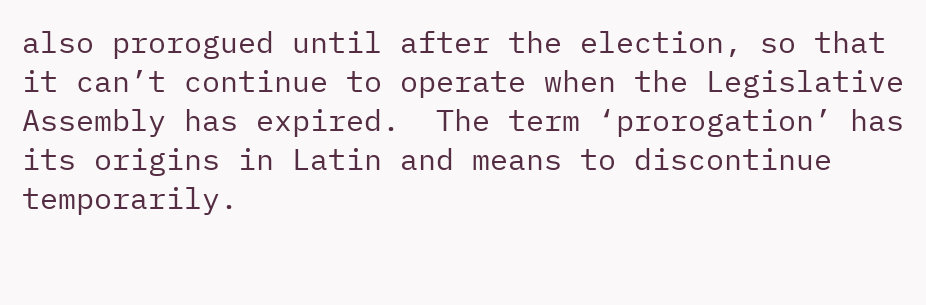also prorogued until after the election, so that it can’t continue to operate when the Legislative Assembly has expired.  The term ‘prorogation’ has its origins in Latin and means to discontinue temporarily.